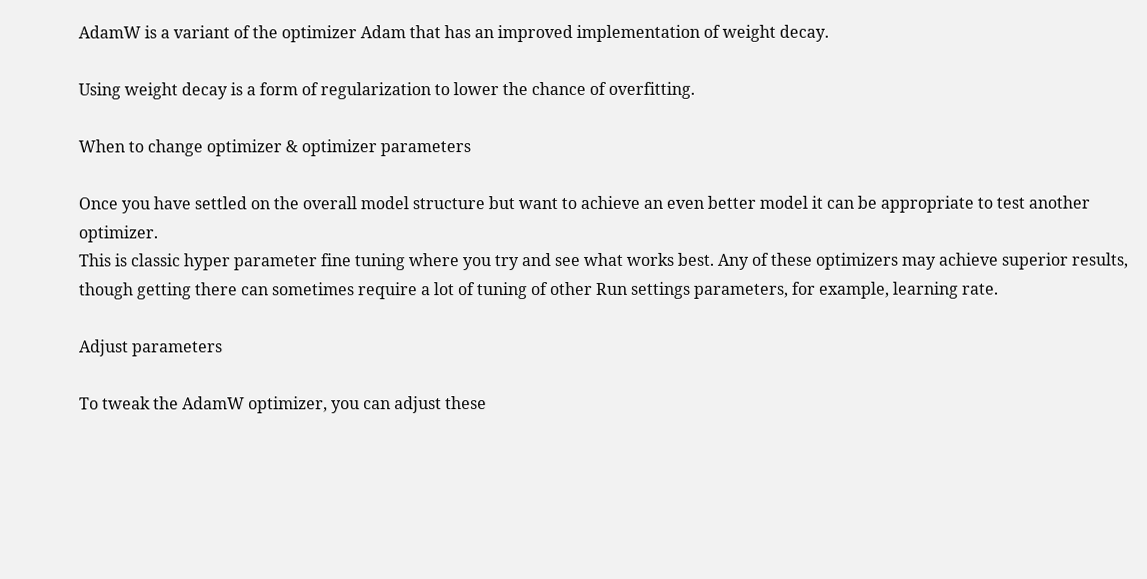AdamW is a variant of the optimizer Adam that has an improved implementation of weight decay.

Using weight decay is a form of regularization to lower the chance of overfitting.

When to change optimizer & optimizer parameters

Once you have settled on the overall model structure but want to achieve an even better model it can be appropriate to test another optimizer.
This is classic hyper parameter fine tuning where you try and see what works best. Any of these optimizers may achieve superior results, though getting there can sometimes require a lot of tuning of other Run settings parameters, for example, learning rate.

Adjust parameters

To tweak the AdamW optimizer, you can adjust these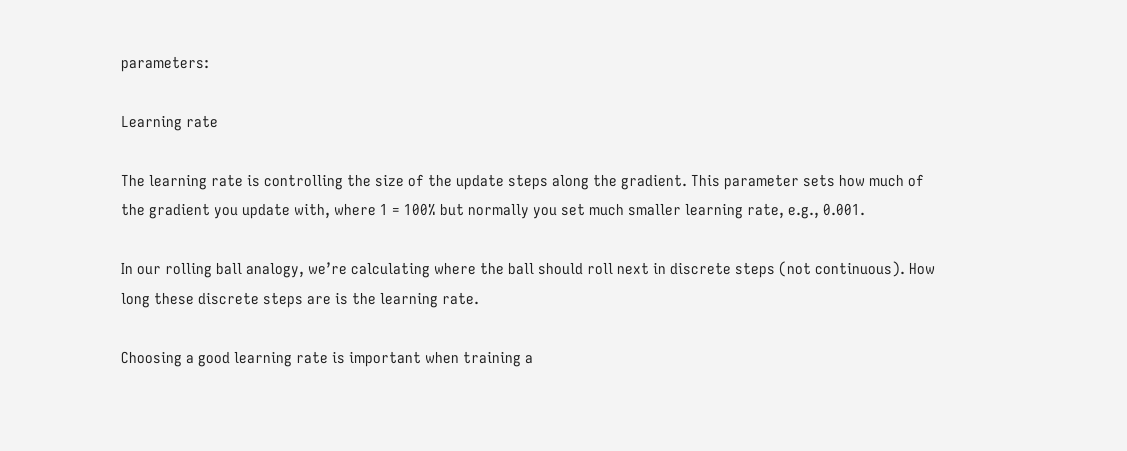parameters:

Learning rate

The learning rate is controlling the size of the update steps along the gradient. This parameter sets how much of the gradient you update with, where 1 = 100% but normally you set much smaller learning rate, e.g., 0.001.

In our rolling ball analogy, we’re calculating where the ball should roll next in discrete steps (not continuous). How long these discrete steps are is the learning rate.

Choosing a good learning rate is important when training a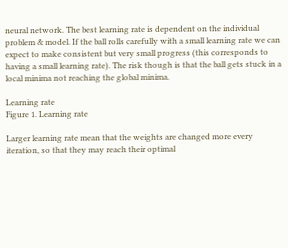neural network. The best learning rate is dependent on the individual problem & model. If the ball rolls carefully with a small learning rate we can expect to make consistent but very small progress (this corresponds to having a small learning rate). The risk though is that the ball gets stuck in a local minima not reaching the global minima.

Learning rate
Figure 1. Learning rate

Larger learning rate mean that the weights are changed more every iteration, so that they may reach their optimal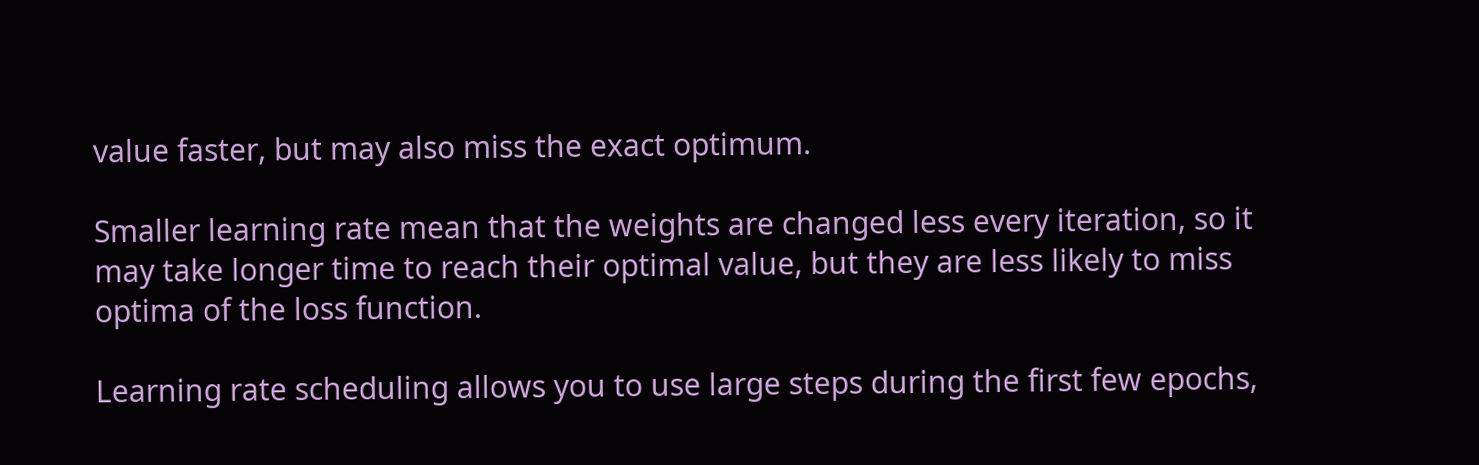value faster, but may also miss the exact optimum.

Smaller learning rate mean that the weights are changed less every iteration, so it may take longer time to reach their optimal value, but they are less likely to miss optima of the loss function.

Learning rate scheduling allows you to use large steps during the first few epochs,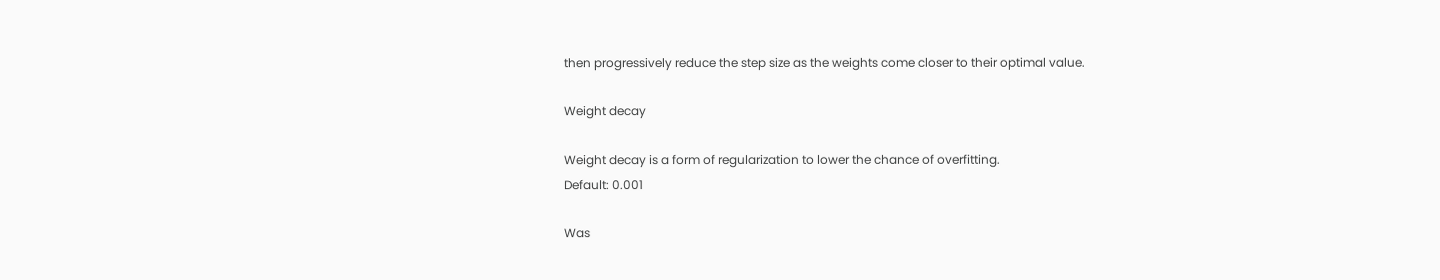then progressively reduce the step size as the weights come closer to their optimal value.

Weight decay

Weight decay is a form of regularization to lower the chance of overfitting.
Default: 0.001

Was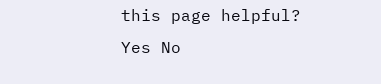this page helpful?
Yes No